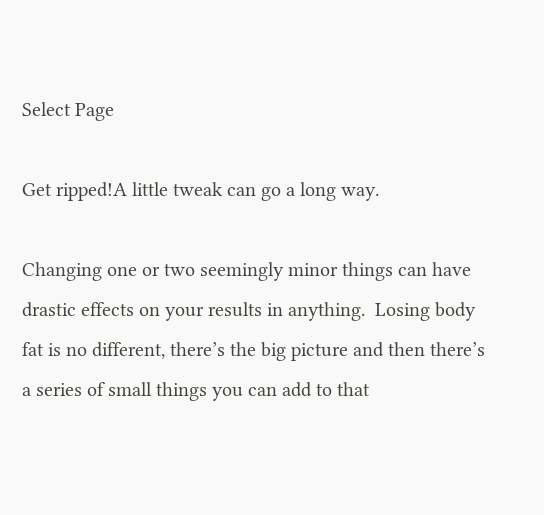Select Page

Get ripped!A little tweak can go a long way.

Changing one or two seemingly minor things can have drastic effects on your results in anything.  Losing body fat is no different, there’s the big picture and then there’s a series of small things you can add to that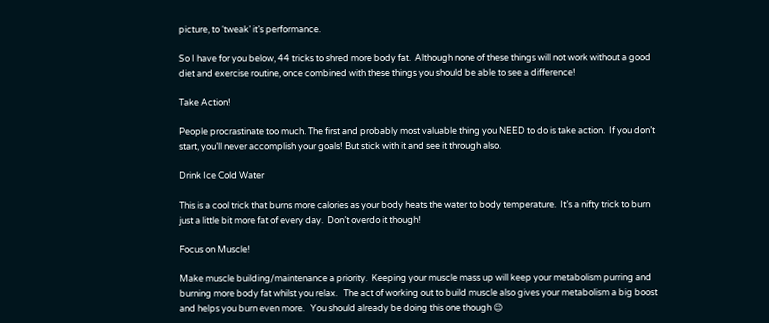picture, to ‘tweak’ it’s performance.

So I have for you below, 44 tricks to shred more body fat.  Although none of these things will not work without a good diet and exercise routine, once combined with these things you should be able to see a difference!

Take Action!

People procrastinate too much. The first and probably most valuable thing you NEED to do is take action.  If you don’t start, you’ll never accomplish your goals! But stick with it and see it through also.

Drink Ice Cold Water

This is a cool trick that burns more calories as your body heats the water to body temperature.  It’s a nifty trick to burn just a little bit more fat of every day.  Don’t overdo it though!

Focus on Muscle!

Make muscle building/maintenance a priority.  Keeping your muscle mass up will keep your metabolism purring and burning more body fat whilst you relax.   The act of working out to build muscle also gives your metabolism a big boost and helps you burn even more.   You should already be doing this one though 😉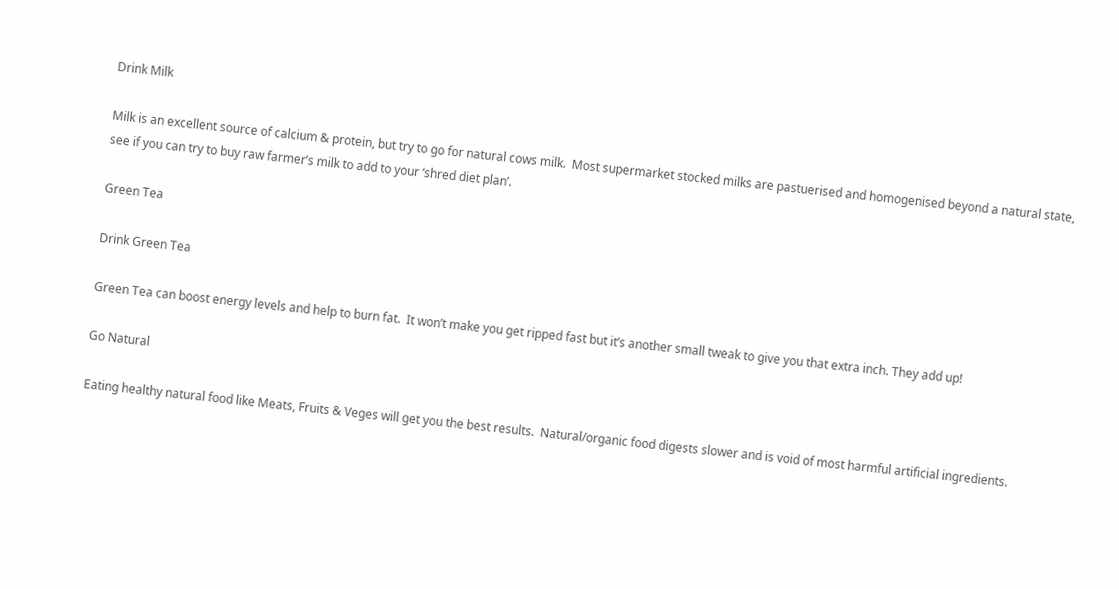Drink Milk

Milk is an excellent source of calcium & protein, but try to go for natural cows milk.  Most supermarket stocked milks are pastuerised and homogenised beyond a natural state, see if you can try to buy raw farmer’s milk to add to your ‘shred diet plan’.

Green Tea

Drink Green Tea

Green Tea can boost energy levels and help to burn fat.  It won’t make you get ripped fast but it’s another small tweak to give you that extra inch. They add up!

Go Natural

Eating healthy natural food like Meats, Fruits & Veges will get you the best results.  Natural/organic food digests slower and is void of most harmful artificial ingredients.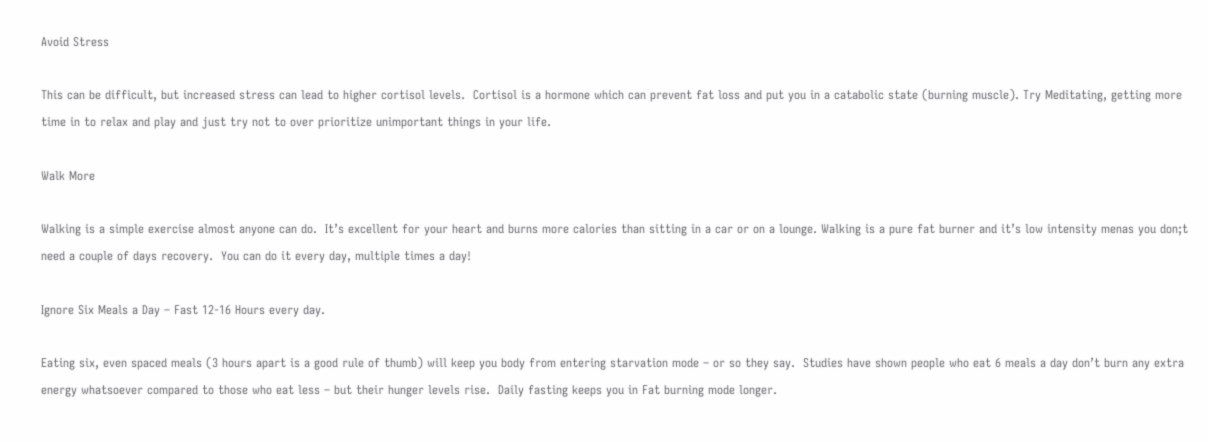Avoid Stress

This can be difficult, but increased stress can lead to higher cortisol levels.  Cortisol is a hormone which can prevent fat loss and put you in a catabolic state (burning muscle). Try Meditating, getting more time in to relax and play and just try not to over prioritize unimportant things in your life.

Walk More

Walking is a simple exercise almost anyone can do.  It’s excellent for your heart and burns more calories than sitting in a car or on a lounge. Walking is a pure fat burner and it’s low intensity menas you don;t need a couple of days recovery.  You can do it every day, multiple times a day!

Ignore Six Meals a Day – Fast 12-16 Hours every day.

Eating six, even spaced meals (3 hours apart is a good rule of thumb) will keep you body from entering starvation mode – or so they say.  Studies have shown people who eat 6 meals a day don’t burn any extra energy whatsoever compared to those who eat less – but their hunger levels rise.  Daily fasting keeps you in Fat burning mode longer.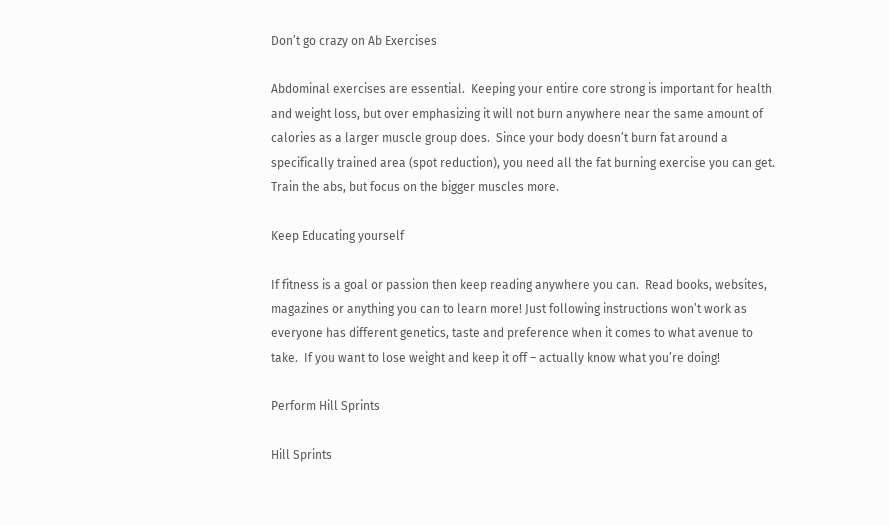Don’t go crazy on Ab Exercises

Abdominal exercises are essential.  Keeping your entire core strong is important for health and weight loss, but over emphasizing it will not burn anywhere near the same amount of calories as a larger muscle group does.  Since your body doesn’t burn fat around a specifically trained area (spot reduction), you need all the fat burning exercise you can get.  Train the abs, but focus on the bigger muscles more.

Keep Educating yourself

If fitness is a goal or passion then keep reading anywhere you can.  Read books, websites, magazines or anything you can to learn more! Just following instructions won’t work as everyone has different genetics, taste and preference when it comes to what avenue to take.  If you want to lose weight and keep it off – actually know what you’re doing!

Perform Hill Sprints

Hill Sprints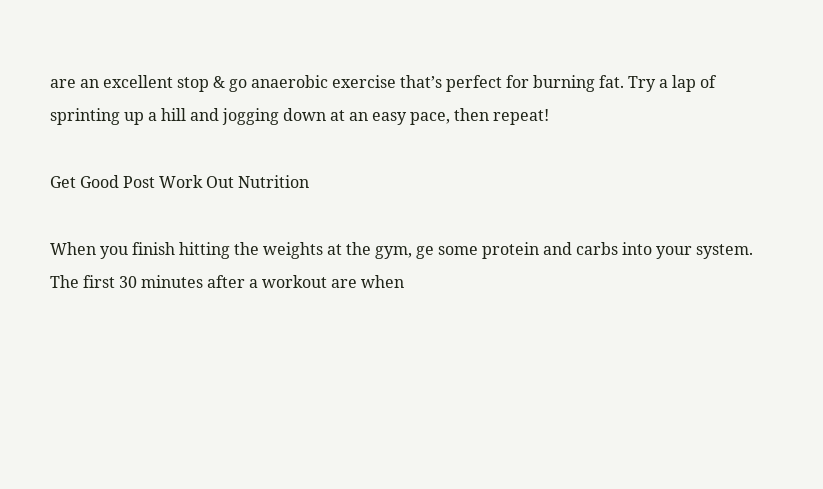are an excellent stop & go anaerobic exercise that’s perfect for burning fat. Try a lap of sprinting up a hill and jogging down at an easy pace, then repeat!

Get Good Post Work Out Nutrition

When you finish hitting the weights at the gym, ge some protein and carbs into your system.  The first 30 minutes after a workout are when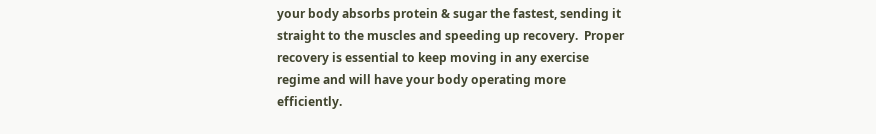your body absorbs protein & sugar the fastest, sending it straight to the muscles and speeding up recovery.  Proper recovery is essential to keep moving in any exercise regime and will have your body operating more efficiently.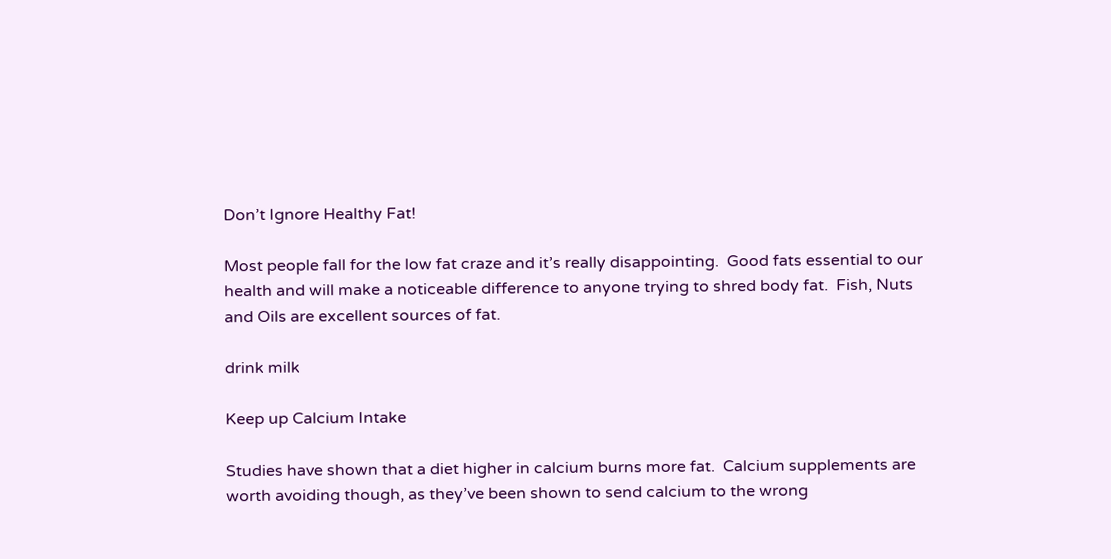Don’t Ignore Healthy Fat!

Most people fall for the low fat craze and it’s really disappointing.  Good fats essential to our health and will make a noticeable difference to anyone trying to shred body fat.  Fish, Nuts and Oils are excellent sources of fat.

drink milk

Keep up Calcium Intake

Studies have shown that a diet higher in calcium burns more fat.  Calcium supplements are worth avoiding though, as they’ve been shown to send calcium to the wrong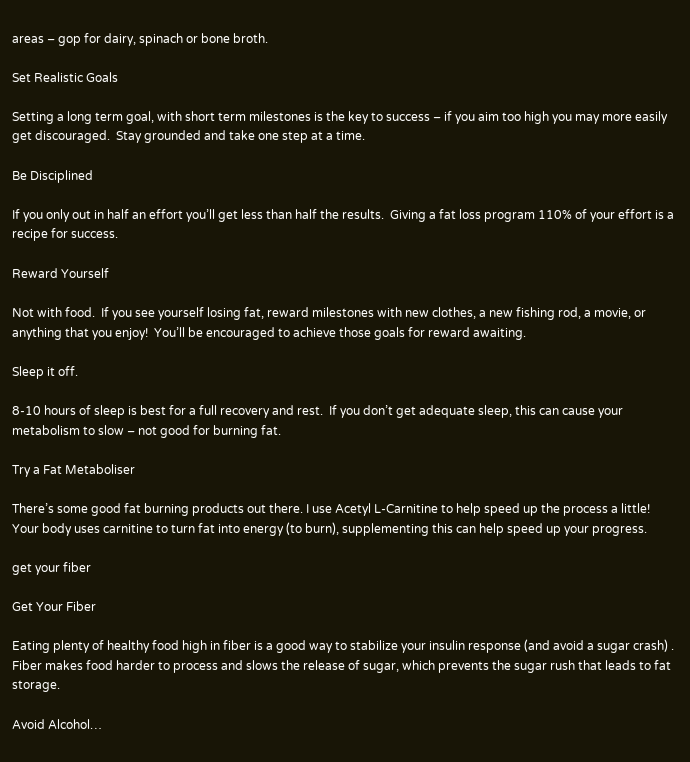areas – gop for dairy, spinach or bone broth.

Set Realistic Goals

Setting a long term goal, with short term milestones is the key to success – if you aim too high you may more easily get discouraged.  Stay grounded and take one step at a time.

Be Disciplined

If you only out in half an effort you’ll get less than half the results.  Giving a fat loss program 110% of your effort is a recipe for success.

Reward Yourself

Not with food.  If you see yourself losing fat, reward milestones with new clothes, a new fishing rod, a movie, or anything that you enjoy!  You’ll be encouraged to achieve those goals for reward awaiting.

Sleep it off.

8-10 hours of sleep is best for a full recovery and rest.  If you don’t get adequate sleep, this can cause your metabolism to slow – not good for burning fat.

Try a Fat Metaboliser

There’s some good fat burning products out there. I use Acetyl L-Carnitine to help speed up the process a little!  Your body uses carnitine to turn fat into energy (to burn), supplementing this can help speed up your progress.

get your fiber

Get Your Fiber

Eating plenty of healthy food high in fiber is a good way to stabilize your insulin response (and avoid a sugar crash) .  Fiber makes food harder to process and slows the release of sugar, which prevents the sugar rush that leads to fat storage.

Avoid Alcohol…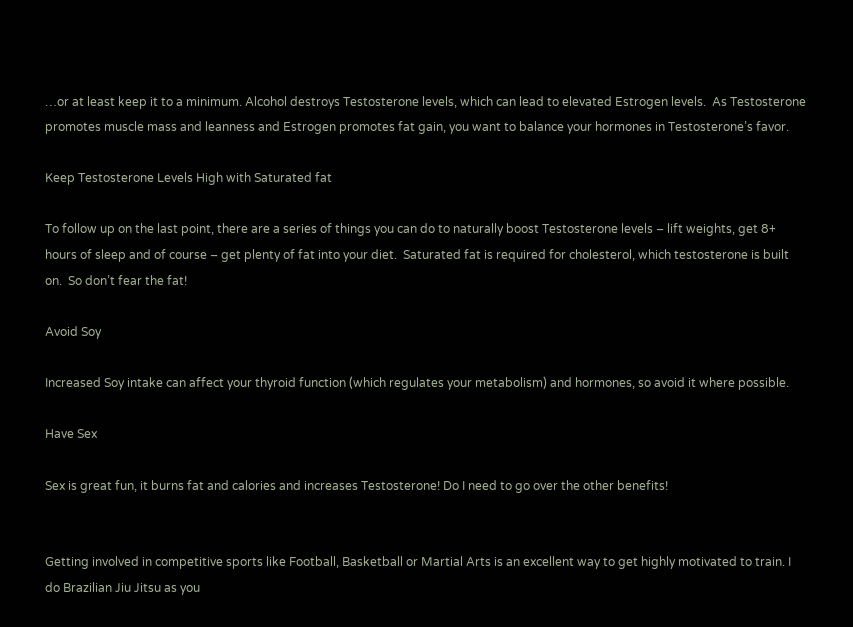…or at least keep it to a minimum. Alcohol destroys Testosterone levels, which can lead to elevated Estrogen levels.  As Testosterone promotes muscle mass and leanness and Estrogen promotes fat gain, you want to balance your hormones in Testosterone’s favor.

Keep Testosterone Levels High with Saturated fat

To follow up on the last point, there are a series of things you can do to naturally boost Testosterone levels – lift weights, get 8+ hours of sleep and of course – get plenty of fat into your diet.  Saturated fat is required for cholesterol, which testosterone is built on.  So don’t fear the fat!

Avoid Soy

Increased Soy intake can affect your thyroid function (which regulates your metabolism) and hormones, so avoid it where possible.

Have Sex

Sex is great fun, it burns fat and calories and increases Testosterone! Do I need to go over the other benefits!


Getting involved in competitive sports like Football, Basketball or Martial Arts is an excellent way to get highly motivated to train. I do Brazilian Jiu Jitsu as you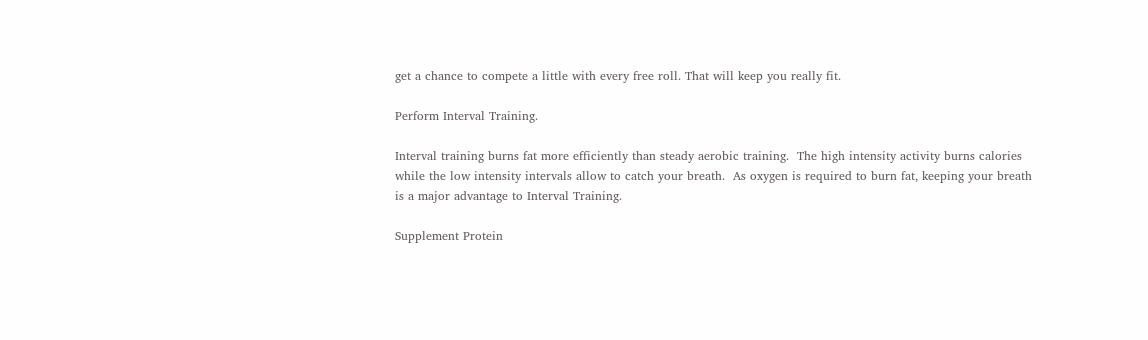get a chance to compete a little with every free roll. That will keep you really fit.

Perform Interval Training.

Interval training burns fat more efficiently than steady aerobic training.  The high intensity activity burns calories while the low intensity intervals allow to catch your breath.  As oxygen is required to burn fat, keeping your breath is a major advantage to Interval Training.

Supplement Protein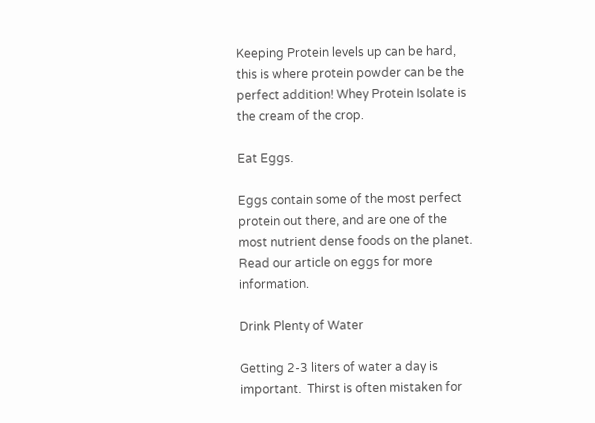Keeping Protein levels up can be hard, this is where protein powder can be the perfect addition! Whey Protein Isolate is the cream of the crop.

Eat Eggs.

Eggs contain some of the most perfect protein out there, and are one of the most nutrient dense foods on the planet. Read our article on eggs for more information.

Drink Plenty of Water

Getting 2-3 liters of water a day is important.  Thirst is often mistaken for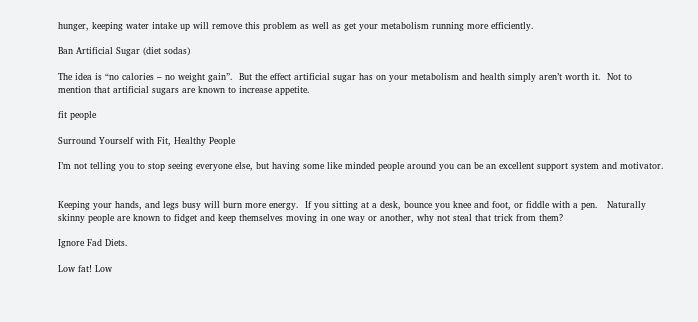hunger, keeping water intake up will remove this problem as well as get your metabolism running more efficiently.

Ban Artificial Sugar (diet sodas)

The idea is “no calories – no weight gain”.  But the effect artificial sugar has on your metabolism and health simply aren’t worth it.  Not to mention that artificial sugars are known to increase appetite.

fit people

Surround Yourself with Fit, Healthy People

I’m not telling you to stop seeing everyone else, but having some like minded people around you can be an excellent support system and motivator.


Keeping your hands, and legs busy will burn more energy.  If you sitting at a desk, bounce you knee and foot, or fiddle with a pen.   Naturally skinny people are known to fidget and keep themselves moving in one way or another, why not steal that trick from them?

Ignore Fad Diets.

Low fat! Low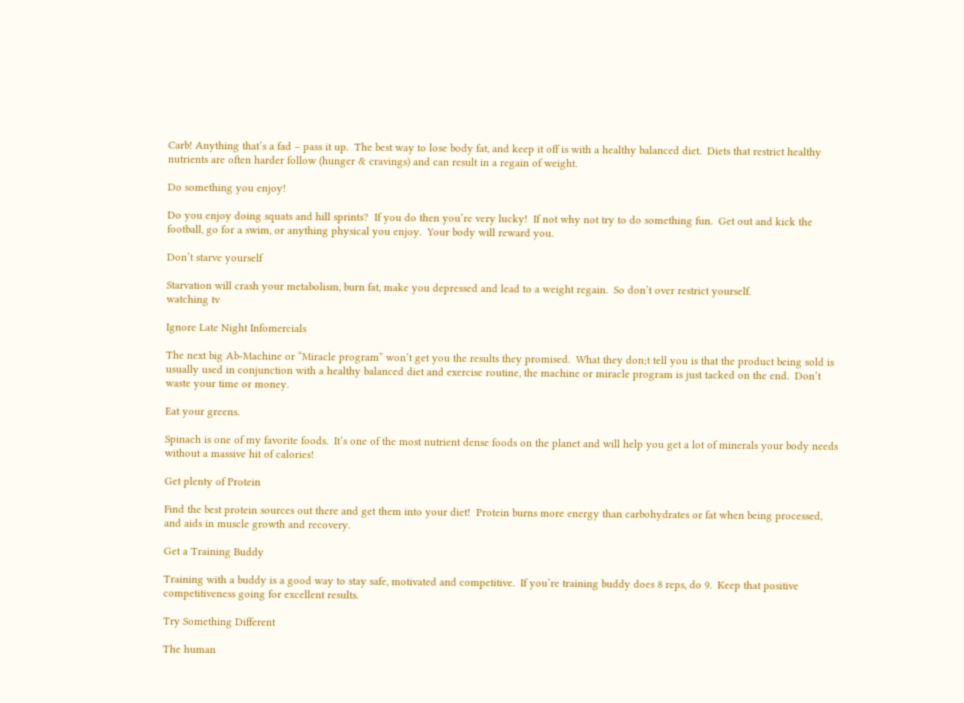Carb! Anything that’s a fad – pass it up.  The best way to lose body fat, and keep it off is with a healthy balanced diet.  Diets that restrict healthy nutrients are often harder follow (hunger & cravings) and can result in a regain of weight.

Do something you enjoy!

Do you enjoy doing squats and hill sprints?  If you do then you’re very lucky!  If not why not try to do something fun.  Get out and kick the football, go for a swim, or anything physical you enjoy.  Your body will reward you.

Don’t starve yourself

Starvation will crash your metabolism, burn fat, make you depressed and lead to a weight regain.  So don’t over restrict yourself.
watching tv

Ignore Late Night Infomercials

The next big Ab-Machine or “Miracle program” won’t get you the results they promised.  What they don;t tell you is that the product being sold is usually used in conjunction with a healthy balanced diet and exercise routine, the machine or miracle program is just tacked on the end.  Don’t waste your time or money.

Eat your greens.

Spinach is one of my favorite foods.  It’s one of the most nutrient dense foods on the planet and will help you get a lot of minerals your body needs without a massive hit of calories!

Get plenty of Protein

Find the best protein sources out there and get them into your diet!  Protein burns more energy than carbohydrates or fat when being processed, and aids in muscle growth and recovery.

Get a Training Buddy

Training with a buddy is a good way to stay safe, motivated and competitive.  If you’re training buddy does 8 reps, do 9.  Keep that positive competitiveness going for excellent results.

Try Something Different

The human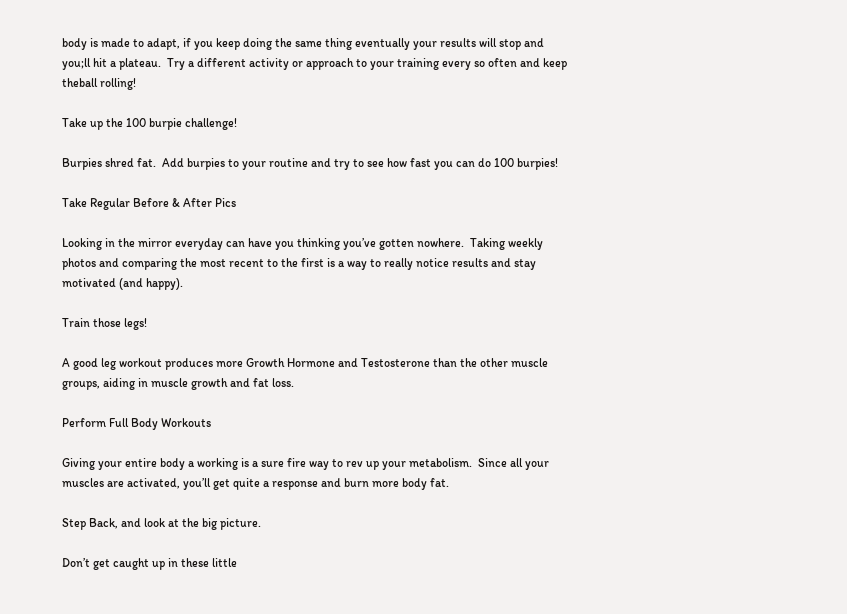body is made to adapt, if you keep doing the same thing eventually your results will stop and you;ll hit a plateau.  Try a different activity or approach to your training every so often and keep theball rolling!

Take up the 100 burpie challenge!

Burpies shred fat.  Add burpies to your routine and try to see how fast you can do 100 burpies!

Take Regular Before & After Pics

Looking in the mirror everyday can have you thinking you’ve gotten nowhere.  Taking weekly photos and comparing the most recent to the first is a way to really notice results and stay motivated (and happy).

Train those legs!

A good leg workout produces more Growth Hormone and Testosterone than the other muscle groups, aiding in muscle growth and fat loss.

Perform Full Body Workouts

Giving your entire body a working is a sure fire way to rev up your metabolism.  Since all your muscles are activated, you’ll get quite a response and burn more body fat.

Step Back, and look at the big picture.

Don’t get caught up in these little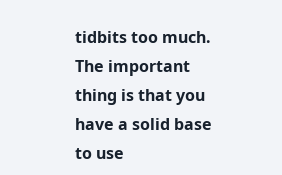tidbits too much.  The important thing is that you have a solid base to use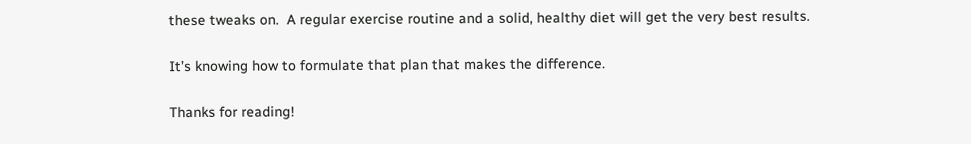these tweaks on.  A regular exercise routine and a solid, healthy diet will get the very best results.

It’s knowing how to formulate that plan that makes the difference.

Thanks for reading!